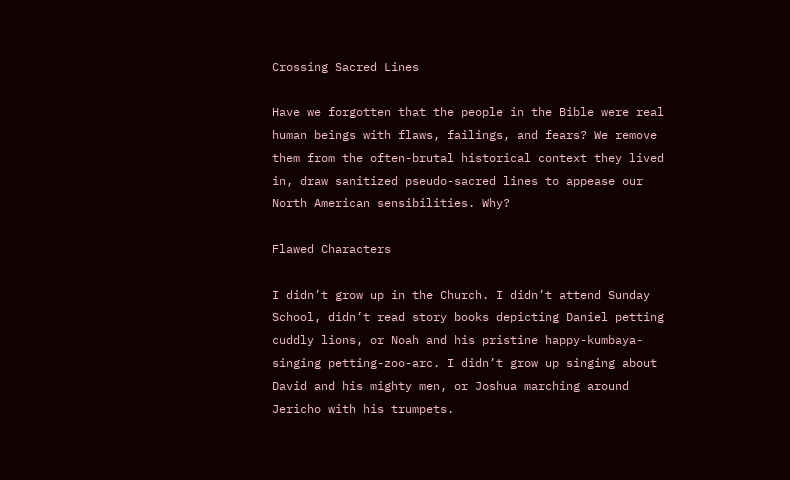Crossing Sacred Lines

Have we forgotten that the people in the Bible were real human beings with flaws, failings, and fears? We remove them from the often-brutal historical context they lived in, draw sanitized pseudo-sacred lines to appease our North American sensibilities. Why?

Flawed Characters

I didn’t grow up in the Church. I didn’t attend Sunday School, didn’t read story books depicting Daniel petting cuddly lions, or Noah and his pristine happy-kumbaya-singing petting-zoo-arc. I didn’t grow up singing about David and his mighty men, or Joshua marching around Jericho with his trumpets.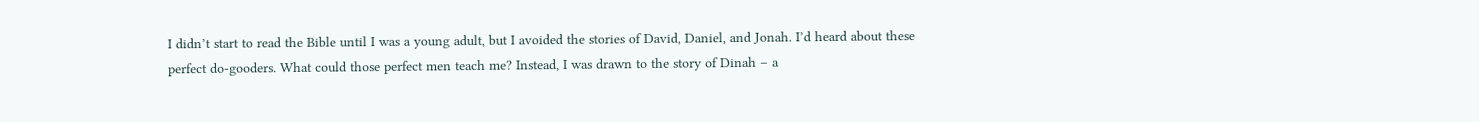I didn’t start to read the Bible until I was a young adult, but I avoided the stories of David, Daniel, and Jonah. I’d heard about these perfect do-gooders. What could those perfect men teach me? Instead, I was drawn to the story of Dinah – a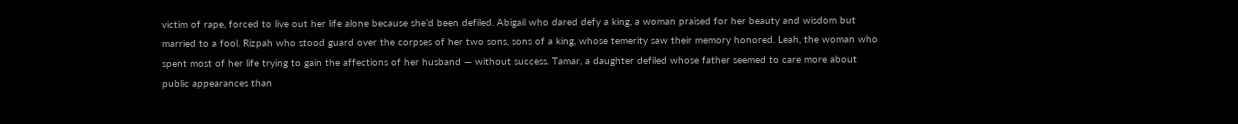victim of rape, forced to live out her life alone because she’d been defiled. Abigail who dared defy a king, a woman praised for her beauty and wisdom but married to a fool. Rizpah who stood guard over the corpses of her two sons, sons of a king, whose temerity saw their memory honored. Leah, the woman who spent most of her life trying to gain the affections of her husband — without success. Tamar, a daughter defiled whose father seemed to care more about public appearances than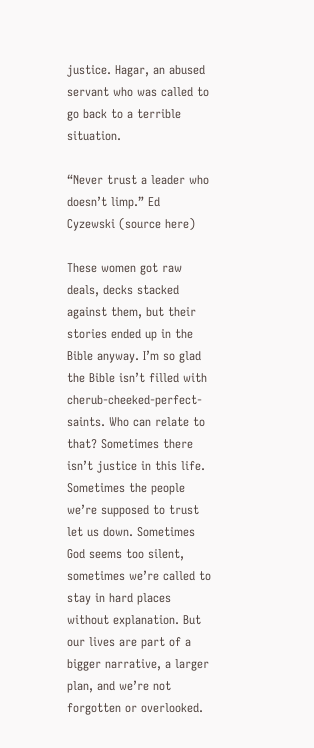justice. Hagar, an abused servant who was called to go back to a terrible situation.

“Never trust a leader who doesn’t limp.” Ed Cyzewski (source here)

These women got raw deals, decks stacked against them, but their stories ended up in the Bible anyway. I’m so glad the Bible isn’t filled with cherub-cheeked-perfect-saints. Who can relate to that? Sometimes there isn’t justice in this life. Sometimes the people we’re supposed to trust let us down. Sometimes God seems too silent, sometimes we’re called to stay in hard places without explanation. But our lives are part of a bigger narrative, a larger plan, and we’re not forgotten or overlooked.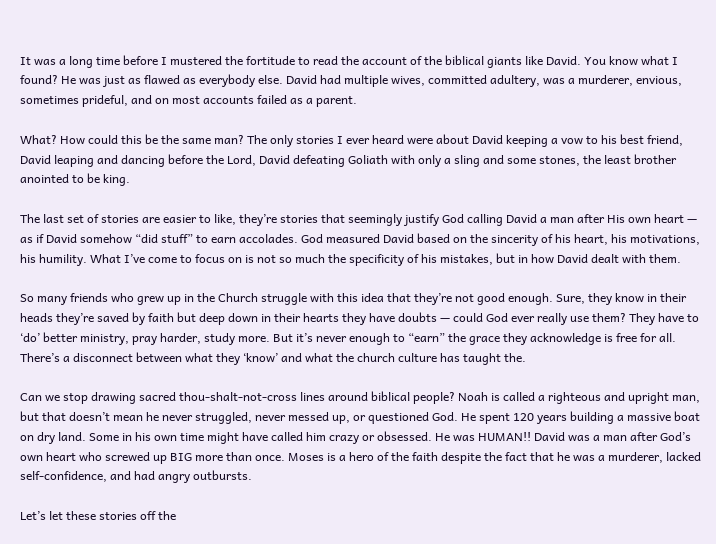It was a long time before I mustered the fortitude to read the account of the biblical giants like David. You know what I found? He was just as flawed as everybody else. David had multiple wives, committed adultery, was a murderer, envious, sometimes prideful, and on most accounts failed as a parent.

What? How could this be the same man? The only stories I ever heard were about David keeping a vow to his best friend, David leaping and dancing before the Lord, David defeating Goliath with only a sling and some stones, the least brother anointed to be king.

The last set of stories are easier to like, they’re stories that seemingly justify God calling David a man after His own heart — as if David somehow “did stuff” to earn accolades. God measured David based on the sincerity of his heart, his motivations, his humility. What I’ve come to focus on is not so much the specificity of his mistakes, but in how David dealt with them.

So many friends who grew up in the Church struggle with this idea that they’re not good enough. Sure, they know in their heads they’re saved by faith but deep down in their hearts they have doubts — could God ever really use them? They have to ‘do’ better ministry, pray harder, study more. But it’s never enough to “earn” the grace they acknowledge is free for all. There’s a disconnect between what they ‘know’ and what the church culture has taught the.

Can we stop drawing sacred thou-shalt-not-cross lines around biblical people? Noah is called a righteous and upright man, but that doesn’t mean he never struggled, never messed up, or questioned God. He spent 120 years building a massive boat on dry land. Some in his own time might have called him crazy or obsessed. He was HUMAN!! David was a man after God’s own heart who screwed up BIG more than once. Moses is a hero of the faith despite the fact that he was a murderer, lacked self-confidence, and had angry outbursts.

Let’s let these stories off the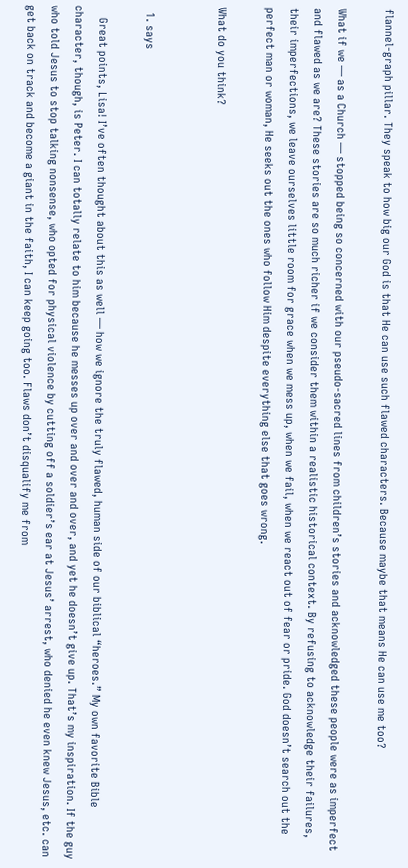flannel-graph pillar. They speak to how big our God is that He can use such flawed characters. Because maybe that means He can use me too?

What if we — as a Church — stopped being so concerned with our pseudo-sacred lines from children’s stories and acknowledged these people were as imperfect and flawed as we are? These stories are so much richer if we consider them within a realistic historical context. By refusing to acknowledge their failures, their imperfections, we leave ourselves little room for grace when we mess up, when we fail, when we react out of fear or pride. God doesn’t search out the perfect man or woman, He seeks out the ones who follow Him despite everything else that goes wrong.

What do you think?


  1. says

    Great points, Lisa! I’ve often thought about this as well — how we ignore the truly flawed, human side of our biblical “heroes.” My own favorite Bible character, though, is Peter. I can totally relate to him because he messes up over and over and over, and yet he doesn’t give up. That’s my inspiration. If the guy who told Jesus to stop talking nonsense, who opted for physical violence by cutting off a soldier’s ear at Jesus’ arrest, who denied he even knew Jesus, etc. can get back on track and become a giant in the faith, I can keep going too. Flaws don’t disqualify me from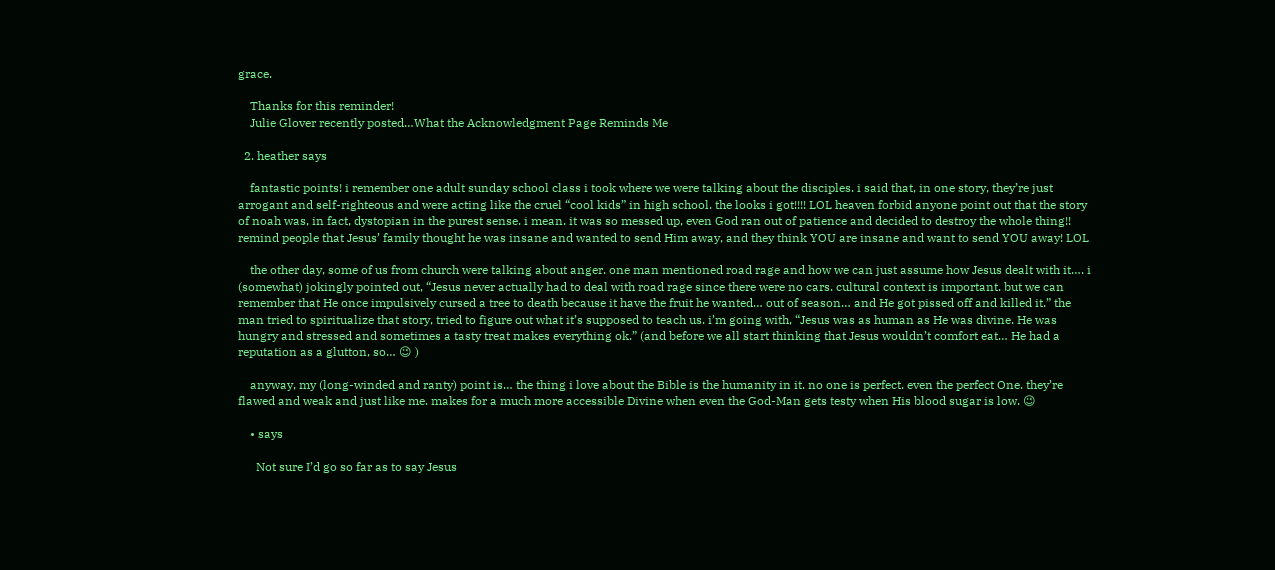grace.

    Thanks for this reminder!
    Julie Glover recently posted…What the Acknowledgment Page Reminds Me

  2. heather says

    fantastic points! i remember one adult sunday school class i took where we were talking about the disciples. i said that, in one story, they’re just arrogant and self-righteous and were acting like the cruel “cool kids” in high school. the looks i got!!!! LOL heaven forbid anyone point out that the story of noah was, in fact, dystopian in the purest sense. i mean. it was so messed up, even God ran out of patience and decided to destroy the whole thing!! remind people that Jesus’ family thought he was insane and wanted to send Him away, and they think YOU are insane and want to send YOU away! LOL

    the other day, some of us from church were talking about anger. one man mentioned road rage and how we can just assume how Jesus dealt with it…. i (somewhat) jokingly pointed out, “Jesus never actually had to deal with road rage since there were no cars. cultural context is important. but we can remember that He once impulsively cursed a tree to death because it have the fruit he wanted… out of season… and He got pissed off and killed it.” the man tried to spiritualize that story, tried to figure out what it’s supposed to teach us. i’m going with, “Jesus was as human as He was divine. He was hungry and stressed and sometimes a tasty treat makes everything ok.” (and before we all start thinking that Jesus wouldn’t comfort eat… He had a reputation as a glutton, so… 😉 )

    anyway, my (long-winded and ranty) point is… the thing i love about the Bible is the humanity in it. no one is perfect. even the perfect One. they’re flawed and weak and just like me. makes for a much more accessible Divine when even the God-Man gets testy when His blood sugar is low. 😉

    • says

      Not sure I’d go so far as to say Jesus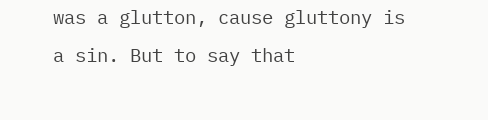was a glutton, cause gluttony is a sin. But to say that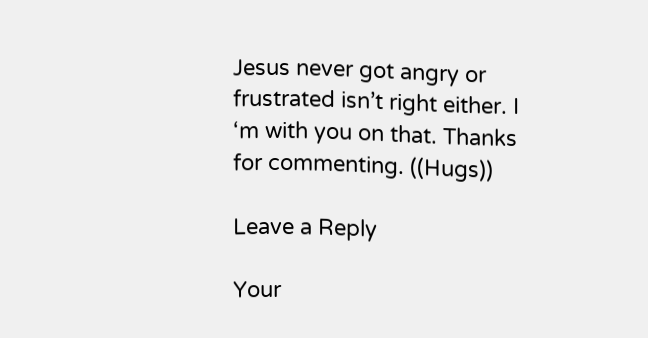Jesus never got angry or frustrated isn’t right either. I ‘m with you on that. Thanks for commenting. ((Hugs))

Leave a Reply

Your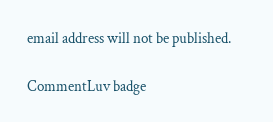email address will not be published.

CommentLuv badge